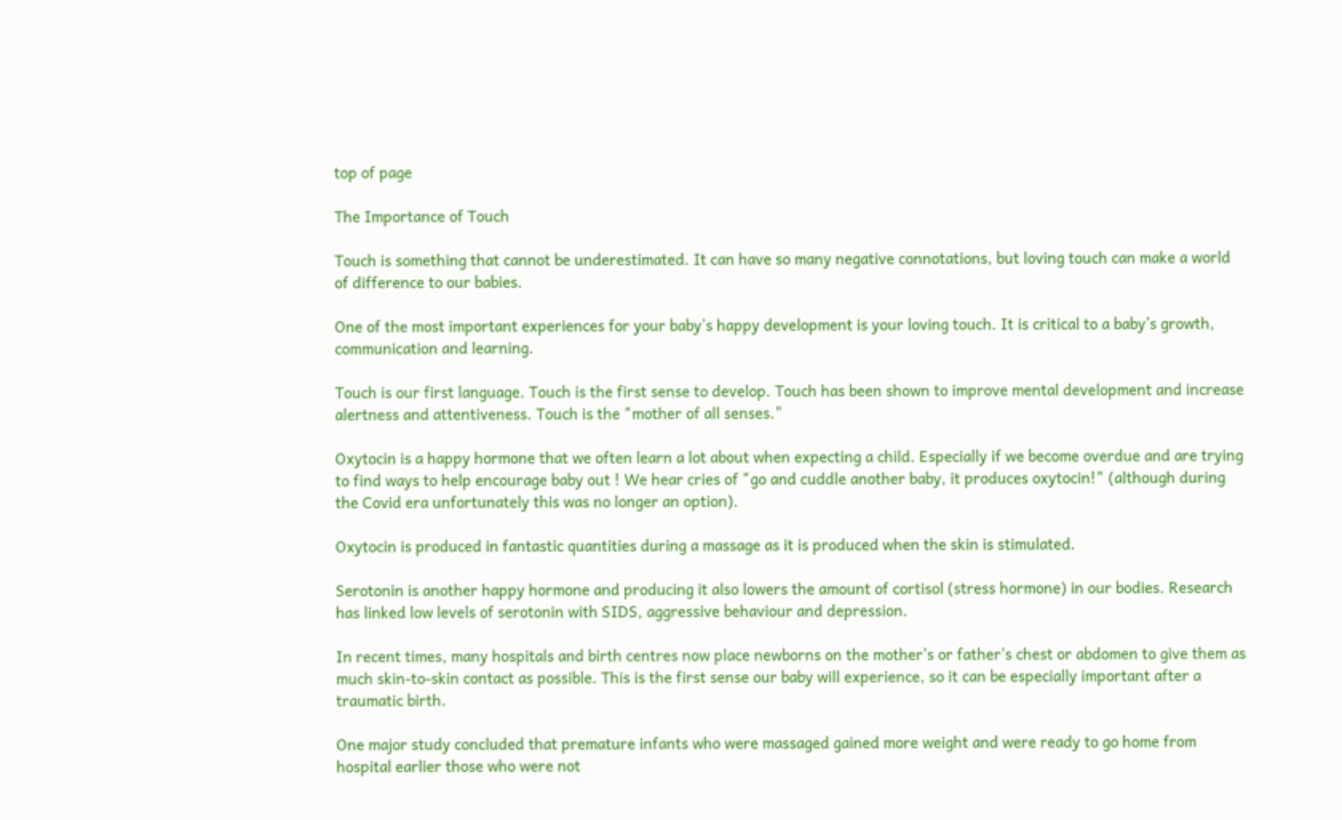top of page

The Importance of Touch

Touch is something that cannot be underestimated. It can have so many negative connotations, but loving touch can make a world of difference to our babies.

One of the most important experiences for your baby’s happy development is your loving touch. It is critical to a baby’s growth, communication and learning.

Touch is our first language. Touch is the first sense to develop. Touch has been shown to improve mental development and increase alertness and attentiveness. Touch is the "mother of all senses."

Oxytocin is a happy hormone that we often learn a lot about when expecting a child. Especially if we become overdue and are trying to find ways to help encourage baby out ! We hear cries of "go and cuddle another baby, it produces oxytocin!" (although during the Covid era unfortunately this was no longer an option).

Oxytocin is produced in fantastic quantities during a massage as it is produced when the skin is stimulated.

Serotonin is another happy hormone and producing it also lowers the amount of cortisol (stress hormone) in our bodies. Research has linked low levels of serotonin with SIDS, aggressive behaviour and depression.

In recent times, many hospitals and birth centres now place newborns on the mother's or father's chest or abdomen to give them as much skin-to-skin contact as possible. This is the first sense our baby will experience, so it can be especially important after a traumatic birth.

One major study concluded that premature infants who were massaged gained more weight and were ready to go home from hospital earlier those who were not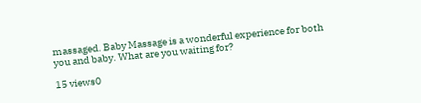massaged. Baby Massage is a wonderful experience for both you and baby. What are you waiting for?

15 views0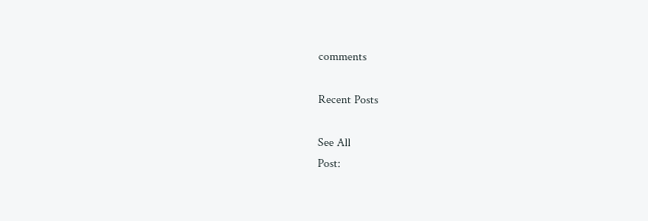comments

Recent Posts

See All
Post: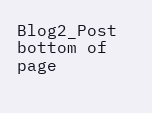Blog2_Post
bottom of page